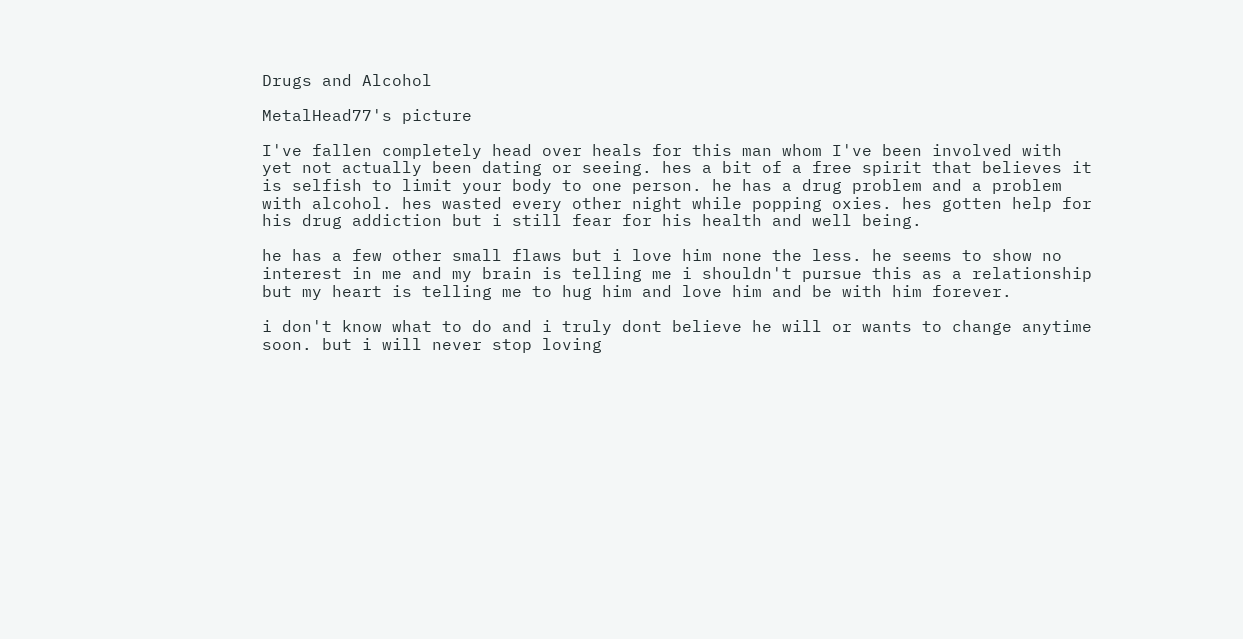Drugs and Alcohol

MetalHead77's picture

I've fallen completely head over heals for this man whom I've been involved with yet not actually been dating or seeing. hes a bit of a free spirit that believes it is selfish to limit your body to one person. he has a drug problem and a problem with alcohol. hes wasted every other night while popping oxies. hes gotten help for his drug addiction but i still fear for his health and well being.

he has a few other small flaws but i love him none the less. he seems to show no interest in me and my brain is telling me i shouldn't pursue this as a relationship but my heart is telling me to hug him and love him and be with him forever.

i don't know what to do and i truly dont believe he will or wants to change anytime soon. but i will never stop loving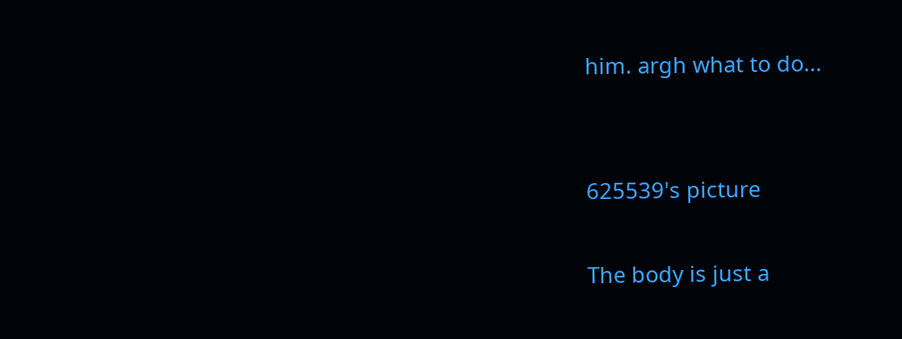him. argh what to do...


625539's picture

The body is just a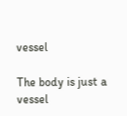vessel

The body is just a vessel